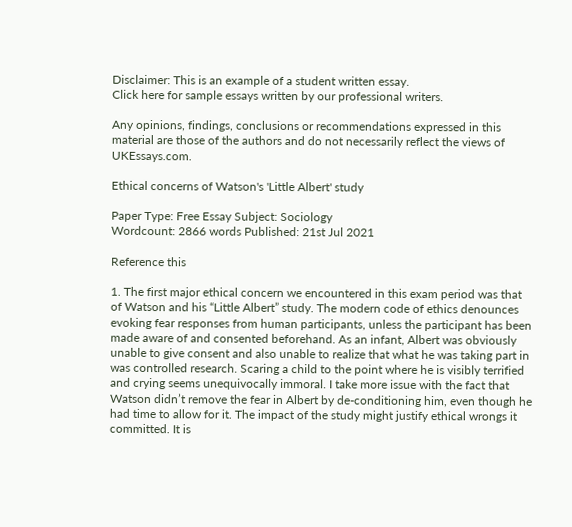Disclaimer: This is an example of a student written essay.
Click here for sample essays written by our professional writers.

Any opinions, findings, conclusions or recommendations expressed in this material are those of the authors and do not necessarily reflect the views of UKEssays.com.

Ethical concerns of Watson's 'Little Albert' study

Paper Type: Free Essay Subject: Sociology
Wordcount: 2866 words Published: 21st Jul 2021

Reference this

1. The first major ethical concern we encountered in this exam period was that of Watson and his “Little Albert” study. The modern code of ethics denounces evoking fear responses from human participants, unless the participant has been made aware of and consented beforehand. As an infant, Albert was obviously unable to give consent and also unable to realize that what he was taking part in was controlled research. Scaring a child to the point where he is visibly terrified and crying seems unequivocally immoral. I take more issue with the fact that Watson didn’t remove the fear in Albert by de-conditioning him, even though he had time to allow for it. The impact of the study might justify ethical wrongs it committed. It is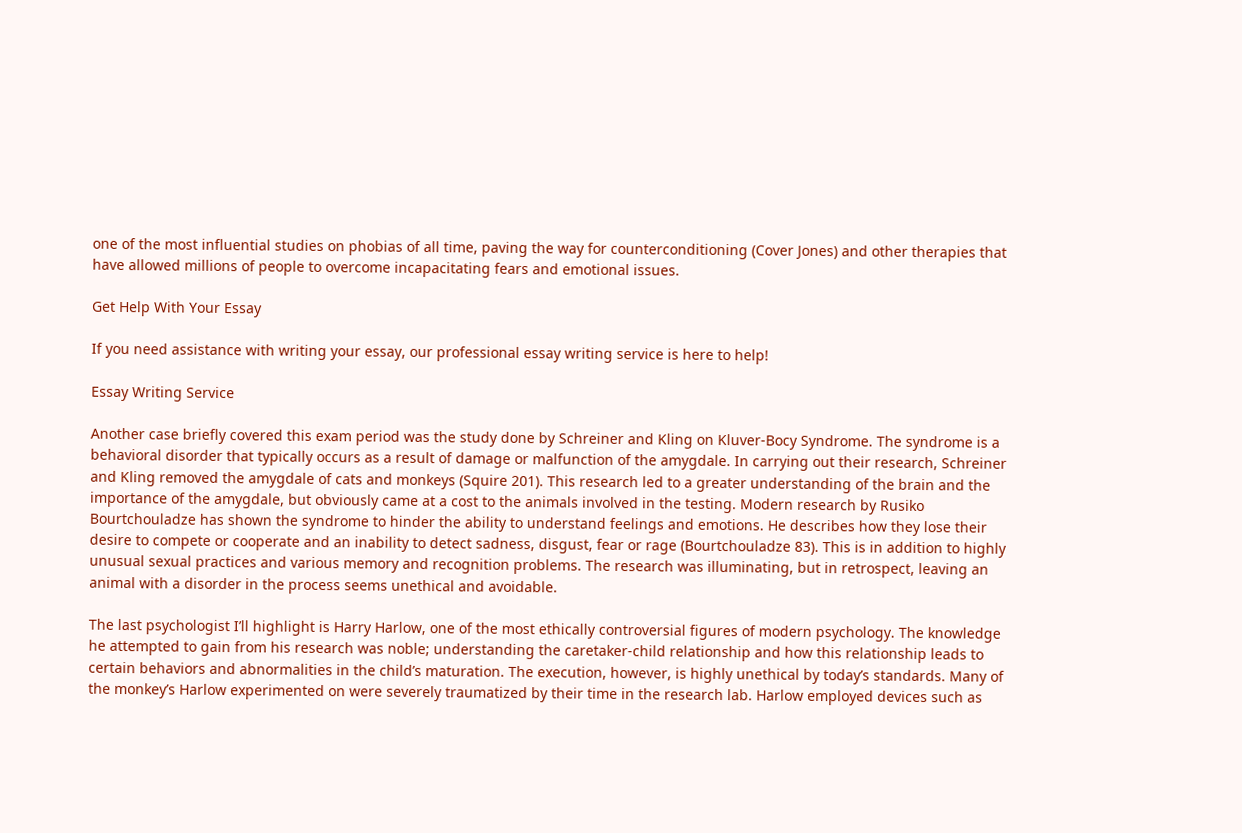one of the most influential studies on phobias of all time, paving the way for counterconditioning (Cover Jones) and other therapies that have allowed millions of people to overcome incapacitating fears and emotional issues.

Get Help With Your Essay

If you need assistance with writing your essay, our professional essay writing service is here to help!

Essay Writing Service

Another case briefly covered this exam period was the study done by Schreiner and Kling on Kluver-Bocy Syndrome. The syndrome is a behavioral disorder that typically occurs as a result of damage or malfunction of the amygdale. In carrying out their research, Schreiner and Kling removed the amygdale of cats and monkeys (Squire 201). This research led to a greater understanding of the brain and the importance of the amygdale, but obviously came at a cost to the animals involved in the testing. Modern research by Rusiko Bourtchouladze has shown the syndrome to hinder the ability to understand feelings and emotions. He describes how they lose their desire to compete or cooperate and an inability to detect sadness, disgust, fear or rage (Bourtchouladze 83). This is in addition to highly unusual sexual practices and various memory and recognition problems. The research was illuminating, but in retrospect, leaving an animal with a disorder in the process seems unethical and avoidable.

The last psychologist I’ll highlight is Harry Harlow, one of the most ethically controversial figures of modern psychology. The knowledge he attempted to gain from his research was noble; understanding the caretaker-child relationship and how this relationship leads to certain behaviors and abnormalities in the child’s maturation. The execution, however, is highly unethical by today’s standards. Many of the monkey’s Harlow experimented on were severely traumatized by their time in the research lab. Harlow employed devices such as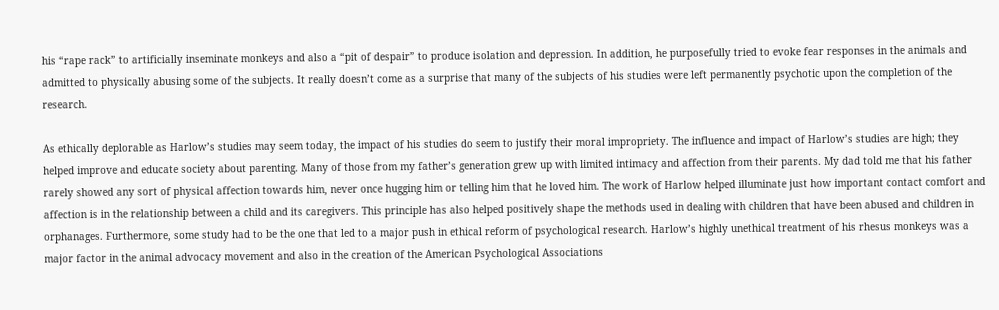his “rape rack” to artificially inseminate monkeys and also a “pit of despair” to produce isolation and depression. In addition, he purposefully tried to evoke fear responses in the animals and admitted to physically abusing some of the subjects. It really doesn’t come as a surprise that many of the subjects of his studies were left permanently psychotic upon the completion of the research.

As ethically deplorable as Harlow’s studies may seem today, the impact of his studies do seem to justify their moral impropriety. The influence and impact of Harlow’s studies are high; they helped improve and educate society about parenting. Many of those from my father’s generation grew up with limited intimacy and affection from their parents. My dad told me that his father rarely showed any sort of physical affection towards him, never once hugging him or telling him that he loved him. The work of Harlow helped illuminate just how important contact comfort and affection is in the relationship between a child and its caregivers. This principle has also helped positively shape the methods used in dealing with children that have been abused and children in orphanages. Furthermore, some study had to be the one that led to a major push in ethical reform of psychological research. Harlow’s highly unethical treatment of his rhesus monkeys was a major factor in the animal advocacy movement and also in the creation of the American Psychological Associations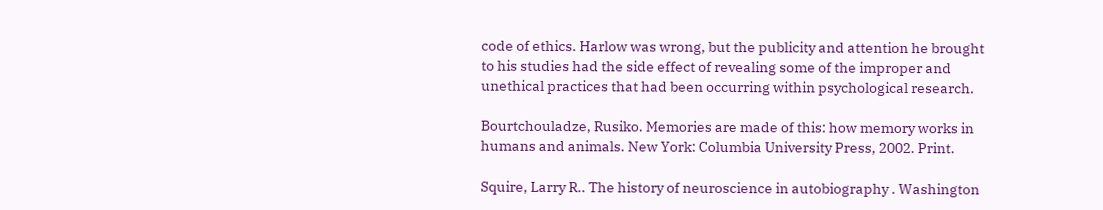code of ethics. Harlow was wrong, but the publicity and attention he brought to his studies had the side effect of revealing some of the improper and unethical practices that had been occurring within psychological research.

Bourtchouladze, Rusiko. Memories are made of this: how memory works in humans and animals. New York: Columbia University Press, 2002. Print.

Squire, Larry R.. The history of neuroscience in autobiography . Washington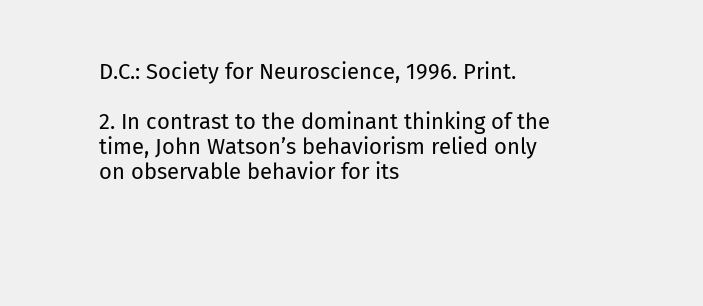D.C.: Society for Neuroscience, 1996. Print.

2. In contrast to the dominant thinking of the time, John Watson’s behaviorism relied only on observable behavior for its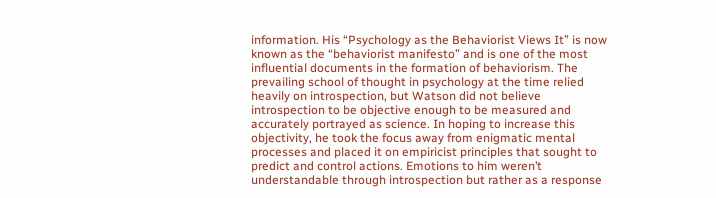information. His “Psychology as the Behaviorist Views It” is now known as the “behaviorist manifesto” and is one of the most influential documents in the formation of behaviorism. The prevailing school of thought in psychology at the time relied heavily on introspection, but Watson did not believe introspection to be objective enough to be measured and accurately portrayed as science. In hoping to increase this objectivity, he took the focus away from enigmatic mental processes and placed it on empiricist principles that sought to predict and control actions. Emotions to him weren’t understandable through introspection but rather as a response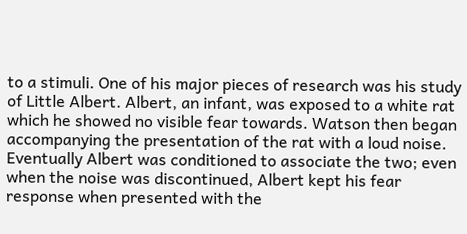to a stimuli. One of his major pieces of research was his study of Little Albert. Albert, an infant, was exposed to a white rat which he showed no visible fear towards. Watson then began accompanying the presentation of the rat with a loud noise. Eventually Albert was conditioned to associate the two; even when the noise was discontinued, Albert kept his fear response when presented with the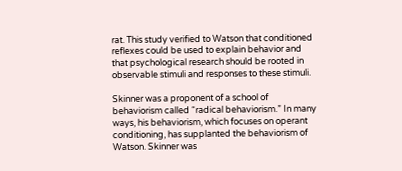rat. This study verified to Watson that conditioned reflexes could be used to explain behavior and that psychological research should be rooted in observable stimuli and responses to these stimuli.

Skinner was a proponent of a school of behaviorism called “radical behaviorism.” In many ways, his behaviorism, which focuses on operant conditioning, has supplanted the behaviorism of Watson. Skinner was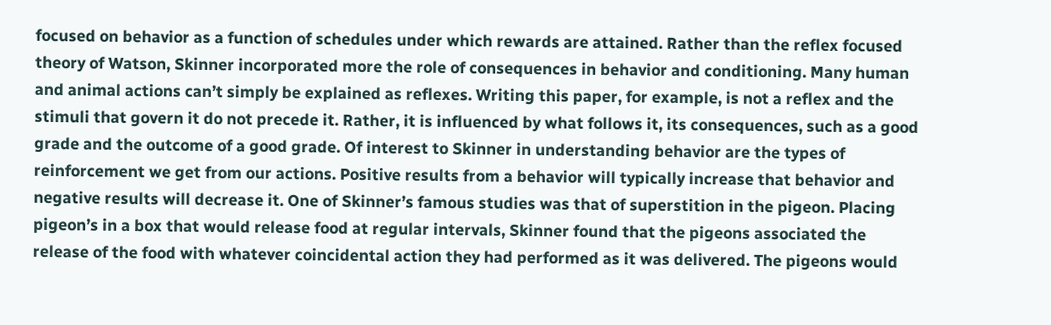focused on behavior as a function of schedules under which rewards are attained. Rather than the reflex focused theory of Watson, Skinner incorporated more the role of consequences in behavior and conditioning. Many human and animal actions can’t simply be explained as reflexes. Writing this paper, for example, is not a reflex and the stimuli that govern it do not precede it. Rather, it is influenced by what follows it, its consequences, such as a good grade and the outcome of a good grade. Of interest to Skinner in understanding behavior are the types of reinforcement we get from our actions. Positive results from a behavior will typically increase that behavior and negative results will decrease it. One of Skinner’s famous studies was that of superstition in the pigeon. Placing pigeon’s in a box that would release food at regular intervals, Skinner found that the pigeons associated the release of the food with whatever coincidental action they had performed as it was delivered. The pigeons would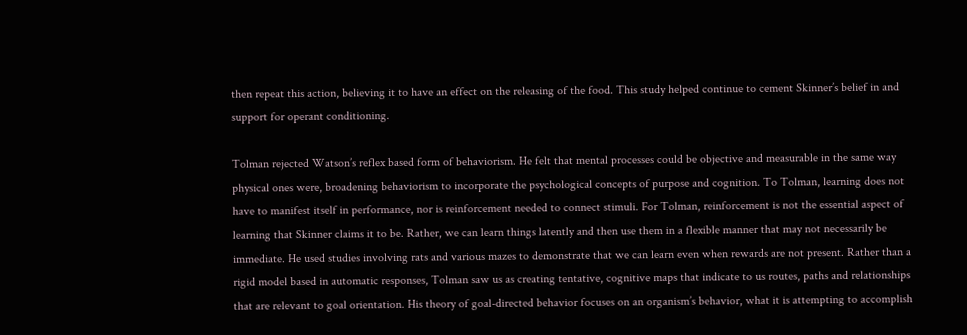then repeat this action, believing it to have an effect on the releasing of the food. This study helped continue to cement Skinner’s belief in and support for operant conditioning.

Tolman rejected Watson’s reflex based form of behaviorism. He felt that mental processes could be objective and measurable in the same way physical ones were, broadening behaviorism to incorporate the psychological concepts of purpose and cognition. To Tolman, learning does not have to manifest itself in performance, nor is reinforcement needed to connect stimuli. For Tolman, reinforcement is not the essential aspect of learning that Skinner claims it to be. Rather, we can learn things latently and then use them in a flexible manner that may not necessarily be immediate. He used studies involving rats and various mazes to demonstrate that we can learn even when rewards are not present. Rather than a rigid model based in automatic responses, Tolman saw us as creating tentative, cognitive maps that indicate to us routes, paths and relationships that are relevant to goal orientation. His theory of goal-directed behavior focuses on an organism’s behavior, what it is attempting to accomplish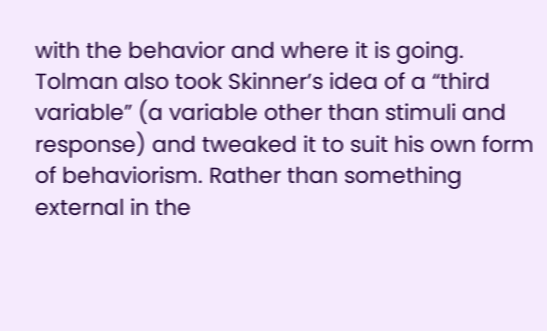with the behavior and where it is going. Tolman also took Skinner’s idea of a “third variable” (a variable other than stimuli and response) and tweaked it to suit his own form of behaviorism. Rather than something external in the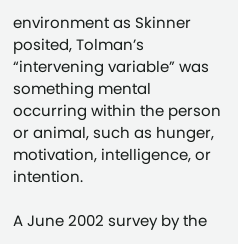environment as Skinner posited, Tolman’s “intervening variable” was something mental occurring within the person or animal, such as hunger, motivation, intelligence, or intention.

A June 2002 survey by the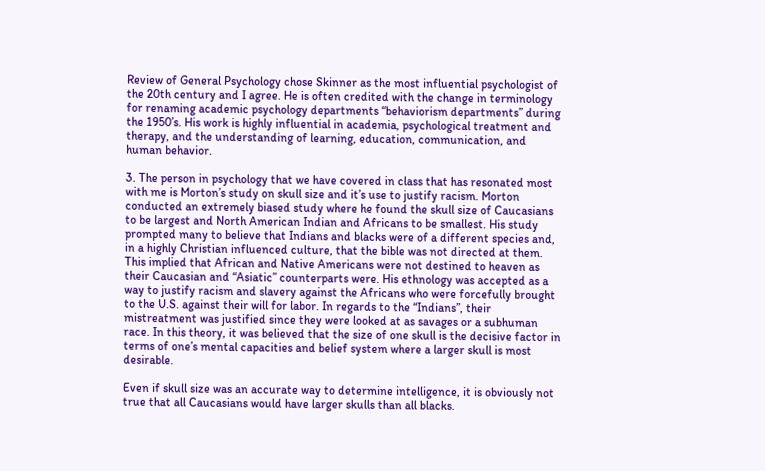Review of General Psychology chose Skinner as the most influential psychologist of the 20th century and I agree. He is often credited with the change in terminology for renaming academic psychology departments “behaviorism departments” during the 1950’s. His work is highly influential in academia, psychological treatment and therapy, and the understanding of learning, education, communication, and human behavior.

3. The person in psychology that we have covered in class that has resonated most with me is Morton’s study on skull size and it’s use to justify racism. Morton conducted an extremely biased study where he found the skull size of Caucasians to be largest and North American Indian and Africans to be smallest. His study prompted many to believe that Indians and blacks were of a different species and, in a highly Christian influenced culture, that the bible was not directed at them. This implied that African and Native Americans were not destined to heaven as their Caucasian and “Asiatic” counterparts were. His ethnology was accepted as a way to justify racism and slavery against the Africans who were forcefully brought to the U.S. against their will for labor. In regards to the “Indians”, their mistreatment was justified since they were looked at as savages or a subhuman race. In this theory, it was believed that the size of one skull is the decisive factor in terms of one’s mental capacities and belief system where a larger skull is most desirable.

Even if skull size was an accurate way to determine intelligence, it is obviously not true that all Caucasians would have larger skulls than all blacks.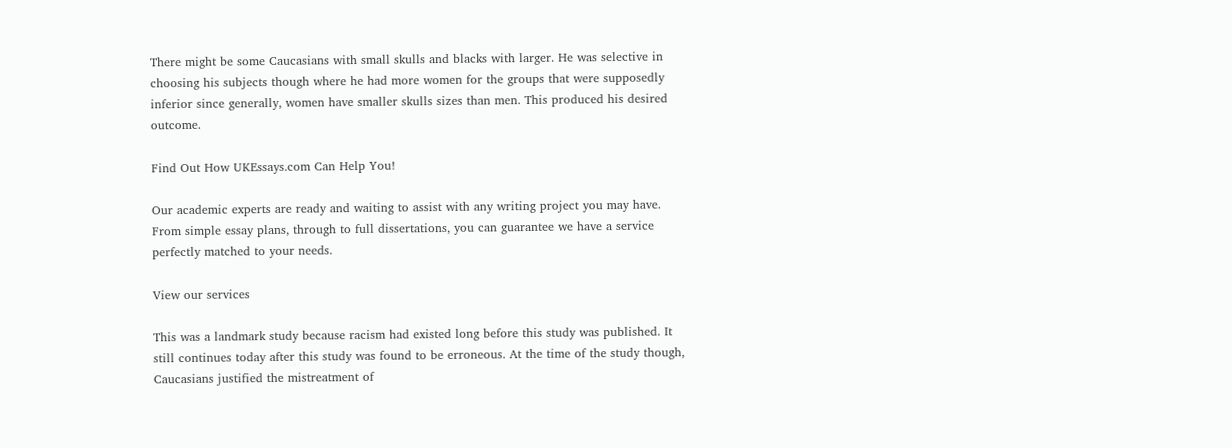There might be some Caucasians with small skulls and blacks with larger. He was selective in choosing his subjects though where he had more women for the groups that were supposedly inferior since generally, women have smaller skulls sizes than men. This produced his desired outcome.

Find Out How UKEssays.com Can Help You!

Our academic experts are ready and waiting to assist with any writing project you may have. From simple essay plans, through to full dissertations, you can guarantee we have a service perfectly matched to your needs.

View our services

This was a landmark study because racism had existed long before this study was published. It still continues today after this study was found to be erroneous. At the time of the study though, Caucasians justified the mistreatment of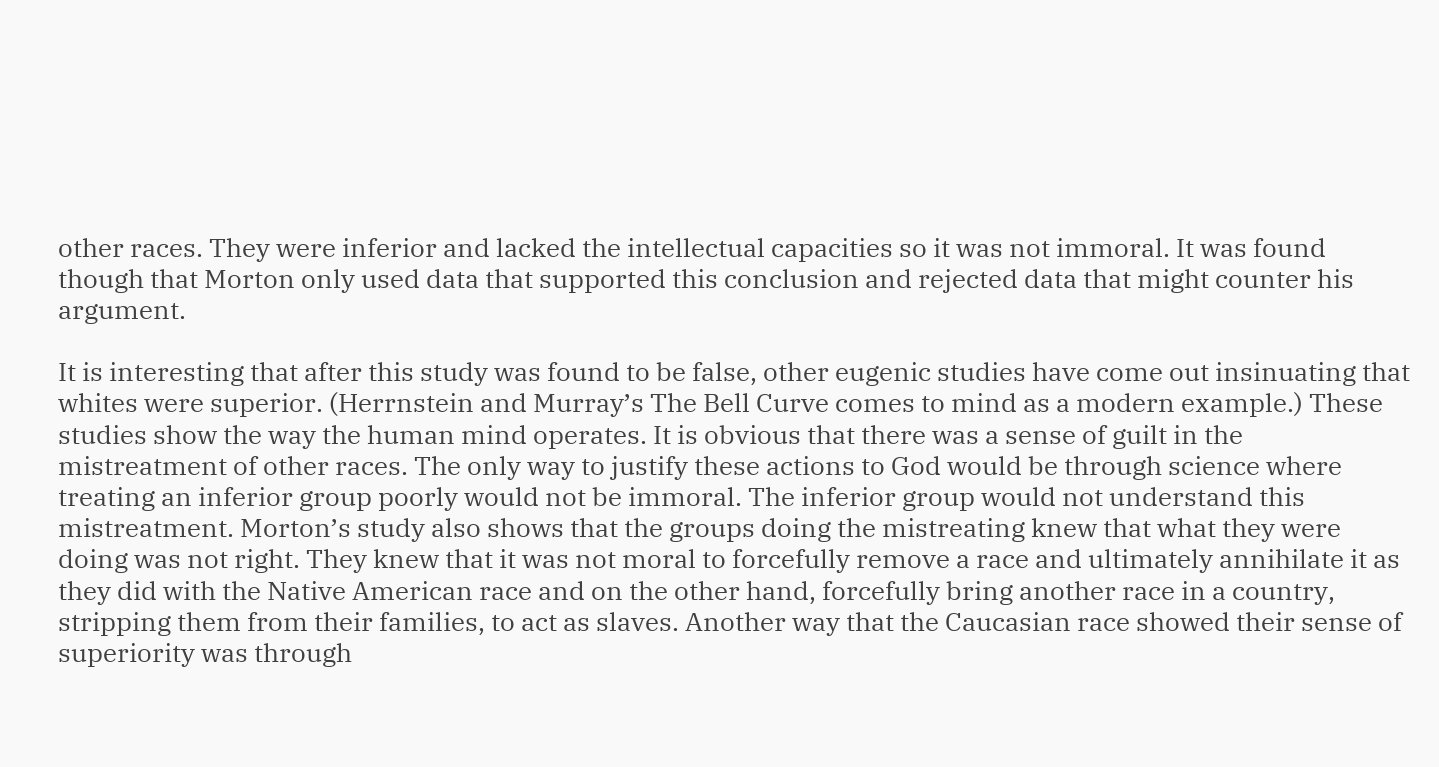other races. They were inferior and lacked the intellectual capacities so it was not immoral. It was found though that Morton only used data that supported this conclusion and rejected data that might counter his argument.

It is interesting that after this study was found to be false, other eugenic studies have come out insinuating that whites were superior. (Herrnstein and Murray’s The Bell Curve comes to mind as a modern example.) These studies show the way the human mind operates. It is obvious that there was a sense of guilt in the mistreatment of other races. The only way to justify these actions to God would be through science where treating an inferior group poorly would not be immoral. The inferior group would not understand this mistreatment. Morton’s study also shows that the groups doing the mistreating knew that what they were doing was not right. They knew that it was not moral to forcefully remove a race and ultimately annihilate it as they did with the Native American race and on the other hand, forcefully bring another race in a country, stripping them from their families, to act as slaves. Another way that the Caucasian race showed their sense of superiority was through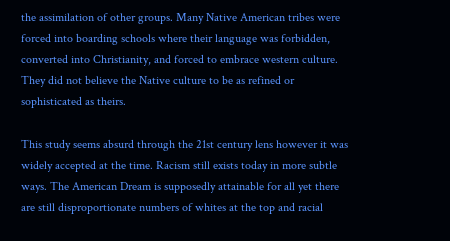the assimilation of other groups. Many Native American tribes were forced into boarding schools where their language was forbidden, converted into Christianity, and forced to embrace western culture. They did not believe the Native culture to be as refined or sophisticated as theirs.

This study seems absurd through the 21st century lens however it was widely accepted at the time. Racism still exists today in more subtle ways. The American Dream is supposedly attainable for all yet there are still disproportionate numbers of whites at the top and racial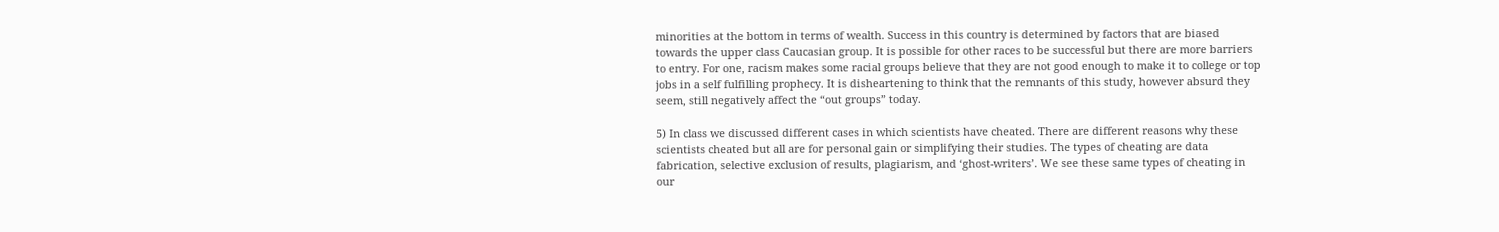minorities at the bottom in terms of wealth. Success in this country is determined by factors that are biased towards the upper class Caucasian group. It is possible for other races to be successful but there are more barriers to entry. For one, racism makes some racial groups believe that they are not good enough to make it to college or top jobs in a self fulfilling prophecy. It is disheartening to think that the remnants of this study, however absurd they seem, still negatively affect the “out groups” today.

5) In class we discussed different cases in which scientists have cheated. There are different reasons why these scientists cheated but all are for personal gain or simplifying their studies. The types of cheating are data fabrication, selective exclusion of results, plagiarism, and ‘ghost-writers’. We see these same types of cheating in our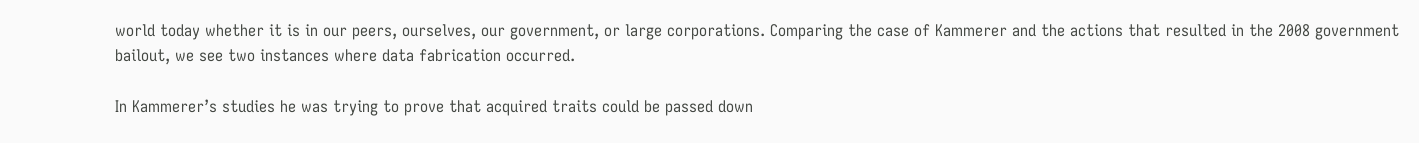world today whether it is in our peers, ourselves, our government, or large corporations. Comparing the case of Kammerer and the actions that resulted in the 2008 government bailout, we see two instances where data fabrication occurred.

In Kammerer’s studies he was trying to prove that acquired traits could be passed down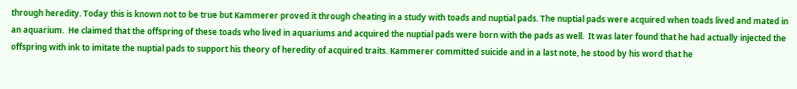through heredity. Today this is known not to be true but Kammerer proved it through cheating in a study with toads and nuptial pads. The nuptial pads were acquired when toads lived and mated in an aquarium.  He claimed that the offspring of these toads who lived in aquariums and acquired the nuptial pads were born with the pads as well.  It was later found that he had actually injected the offspring with ink to imitate the nuptial pads to support his theory of heredity of acquired traits. Kammerer committed suicide and in a last note, he stood by his word that he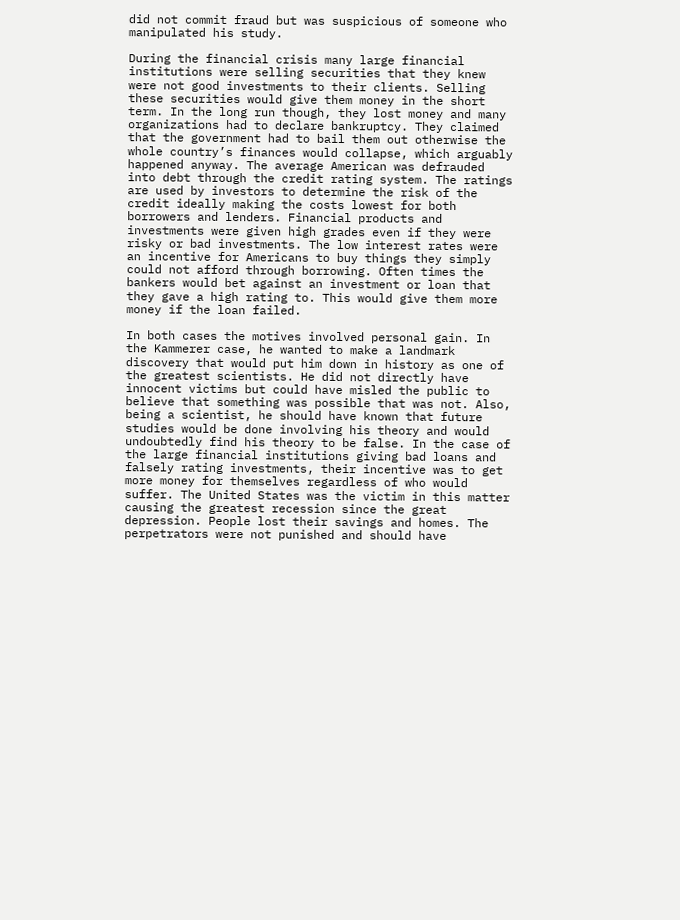did not commit fraud but was suspicious of someone who manipulated his study.

During the financial crisis many large financial institutions were selling securities that they knew were not good investments to their clients. Selling these securities would give them money in the short term. In the long run though, they lost money and many organizations had to declare bankruptcy. They claimed that the government had to bail them out otherwise the whole country’s finances would collapse, which arguably happened anyway. The average American was defrauded into debt through the credit rating system. The ratings are used by investors to determine the risk of the credit ideally making the costs lowest for both borrowers and lenders. Financial products and investments were given high grades even if they were risky or bad investments. The low interest rates were an incentive for Americans to buy things they simply could not afford through borrowing. Often times the bankers would bet against an investment or loan that they gave a high rating to. This would give them more money if the loan failed.

In both cases the motives involved personal gain. In the Kammerer case, he wanted to make a landmark discovery that would put him down in history as one of the greatest scientists. He did not directly have innocent victims but could have misled the public to believe that something was possible that was not. Also, being a scientist, he should have known that future studies would be done involving his theory and would undoubtedly find his theory to be false. In the case of the large financial institutions giving bad loans and falsely rating investments, their incentive was to get more money for themselves regardless of who would suffer. The United States was the victim in this matter causing the greatest recession since the great depression. People lost their savings and homes. The perpetrators were not punished and should have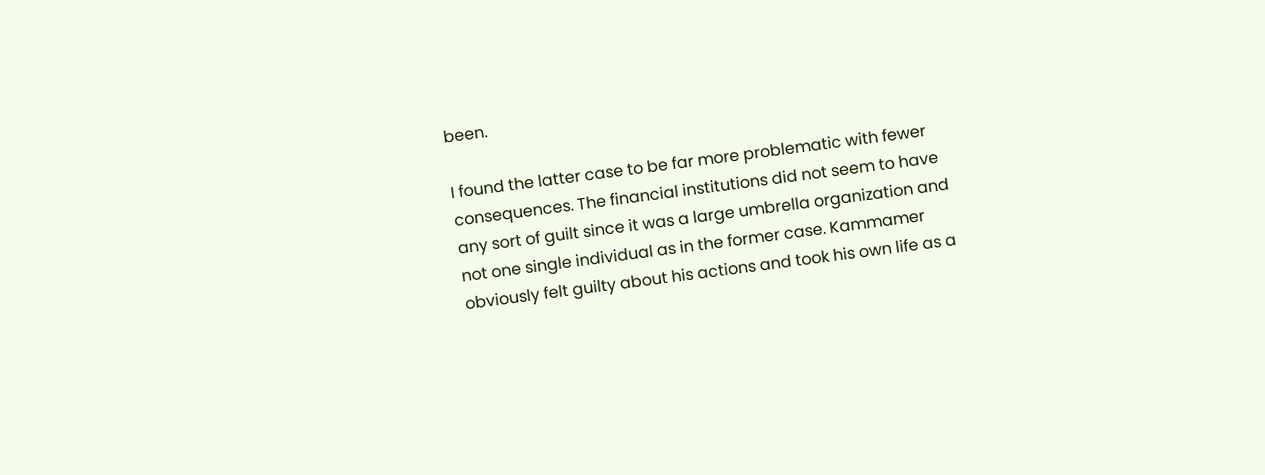been.

I found the latter case to be far more problematic with fewer consequences. The financial institutions did not seem to have any sort of guilt since it was a large umbrella organization and not one single individual as in the former case. Kammamer obviously felt guilty about his actions and took his own life as a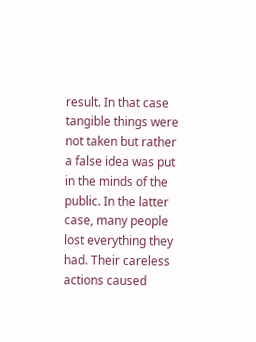result. In that case tangible things were not taken but rather a false idea was put in the minds of the public. In the latter case, many people lost everything they had. Their careless actions caused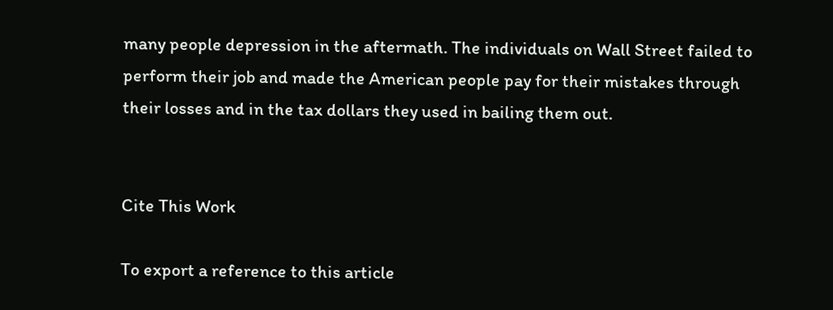many people depression in the aftermath. The individuals on Wall Street failed to perform their job and made the American people pay for their mistakes through their losses and in the tax dollars they used in bailing them out.


Cite This Work

To export a reference to this article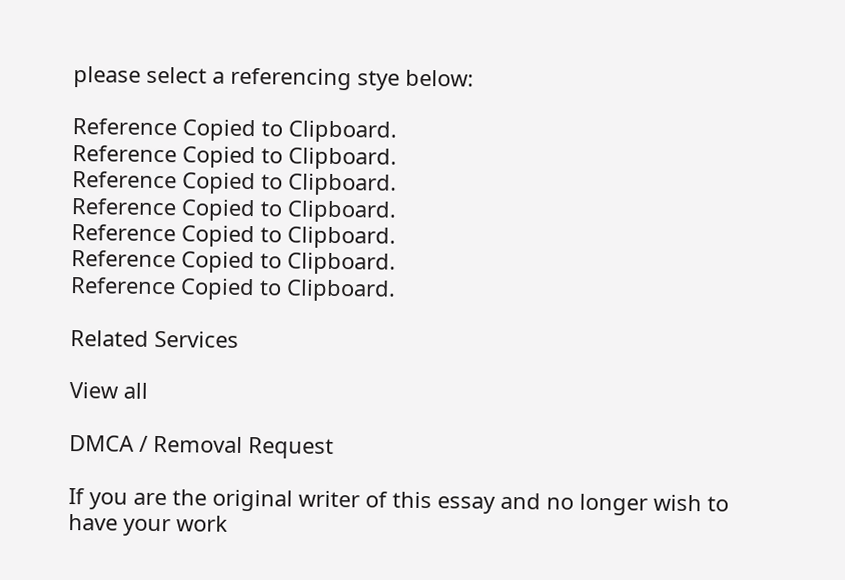please select a referencing stye below:

Reference Copied to Clipboard.
Reference Copied to Clipboard.
Reference Copied to Clipboard.
Reference Copied to Clipboard.
Reference Copied to Clipboard.
Reference Copied to Clipboard.
Reference Copied to Clipboard.

Related Services

View all

DMCA / Removal Request

If you are the original writer of this essay and no longer wish to have your work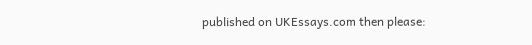published on UKEssays.com then please: